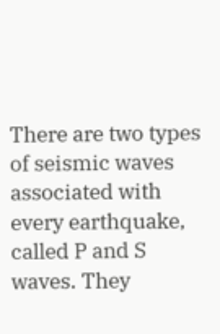There are two types of seismic waves associated with every earthquake, called P and S waves. They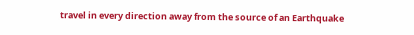travel in every direction away from the source of an Earthquake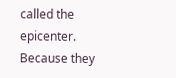called the epicenter. Because they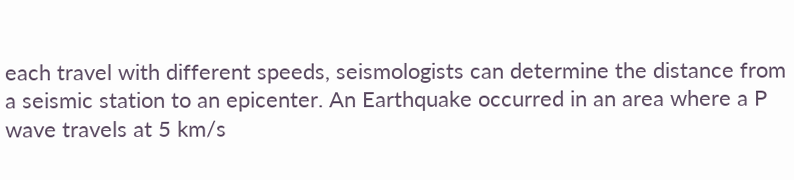each travel with different speeds, seismologists can determine the distance from a seismic station to an epicenter. An Earthquake occurred in an area where a P wave travels at 5 km/s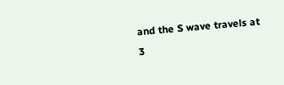and the S wave travels at 3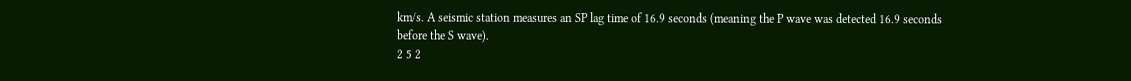km/s. A seismic station measures an SP lag time of 16.9 seconds (meaning the P wave was detected 16.9 seconds before the S wave).
2 5 2